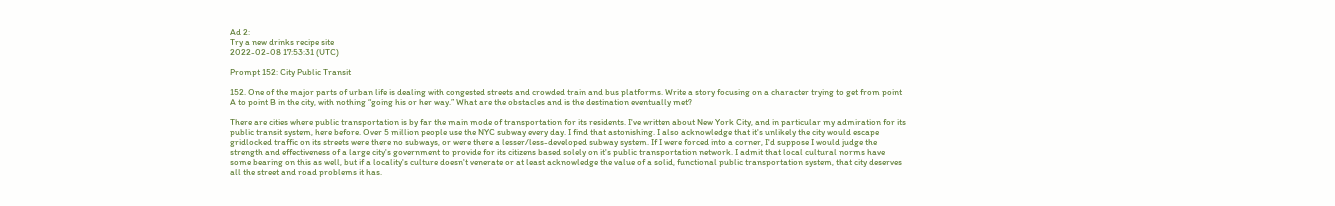Ad 2:
Try a new drinks recipe site
2022-02-08 17:53:31 (UTC)

Prompt 152: City Public Transit

152. One of the major parts of urban life is dealing with congested streets and crowded train and bus platforms. Write a story focusing on a character trying to get from point A to point B in the city, with nothing “going his or her way.” What are the obstacles and is the destination eventually met?

There are cities where public transportation is by far the main mode of transportation for its residents. I've written about New York City, and in particular my admiration for its public transit system, here before. Over 5 million people use the NYC subway every day. I find that astonishing. I also acknowledge that it's unlikely the city would escape gridlocked traffic on its streets were there no subways, or were there a lesser/less-developed subway system. If I were forced into a corner, I'd suppose I would judge the strength and effectiveness of a large city's government to provide for its citizens based solely on it's public transportation network. I admit that local cultural norms have some bearing on this as well, but if a locality's culture doesn't venerate or at least acknowledge the value of a solid, functional public transportation system, that city deserves all the street and road problems it has.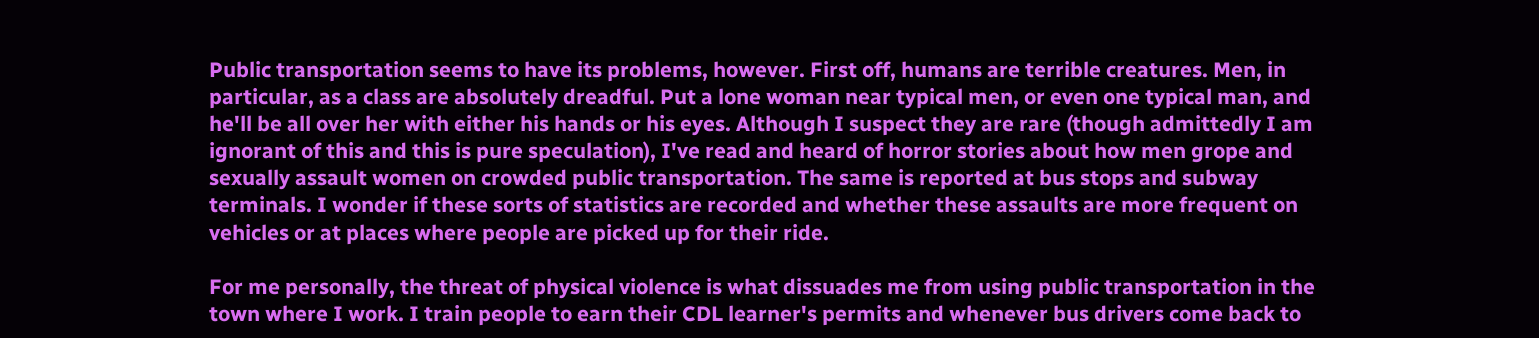Public transportation seems to have its problems, however. First off, humans are terrible creatures. Men, in particular, as a class are absolutely dreadful. Put a lone woman near typical men, or even one typical man, and he'll be all over her with either his hands or his eyes. Although I suspect they are rare (though admittedly I am ignorant of this and this is pure speculation), I've read and heard of horror stories about how men grope and sexually assault women on crowded public transportation. The same is reported at bus stops and subway terminals. I wonder if these sorts of statistics are recorded and whether these assaults are more frequent on vehicles or at places where people are picked up for their ride.

For me personally, the threat of physical violence is what dissuades me from using public transportation in the town where I work. I train people to earn their CDL learner's permits and whenever bus drivers come back to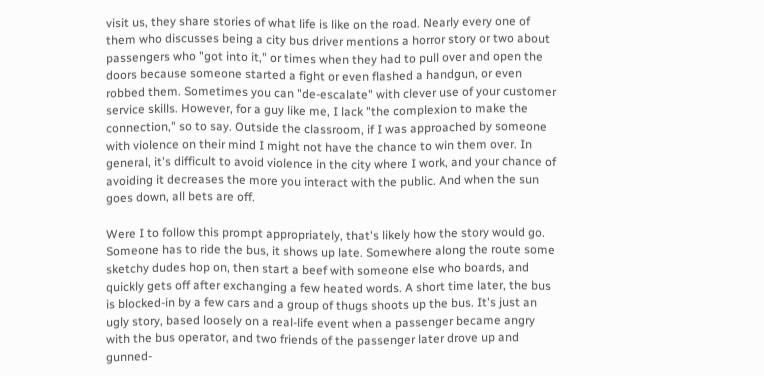visit us, they share stories of what life is like on the road. Nearly every one of them who discusses being a city bus driver mentions a horror story or two about passengers who "got into it," or times when they had to pull over and open the doors because someone started a fight or even flashed a handgun, or even robbed them. Sometimes you can "de-escalate" with clever use of your customer service skills. However, for a guy like me, I lack "the complexion to make the connection," so to say. Outside the classroom, if I was approached by someone with violence on their mind I might not have the chance to win them over. In general, it's difficult to avoid violence in the city where I work, and your chance of avoiding it decreases the more you interact with the public. And when the sun goes down, all bets are off.

Were I to follow this prompt appropriately, that's likely how the story would go. Someone has to ride the bus, it shows up late. Somewhere along the route some sketchy dudes hop on, then start a beef with someone else who boards, and quickly gets off after exchanging a few heated words. A short time later, the bus is blocked-in by a few cars and a group of thugs shoots up the bus. It's just an ugly story, based loosely on a real-life event when a passenger became angry with the bus operator, and two friends of the passenger later drove up and gunned-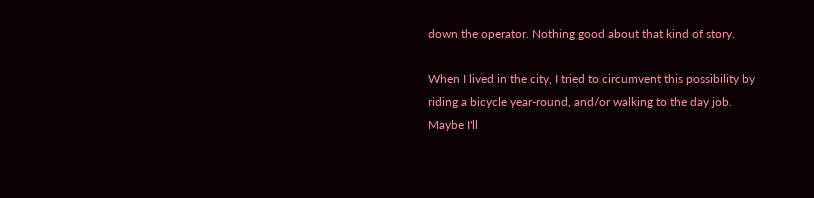down the operator. Nothing good about that kind of story.

When I lived in the city, I tried to circumvent this possibility by riding a bicycle year-round, and/or walking to the day job. Maybe I'll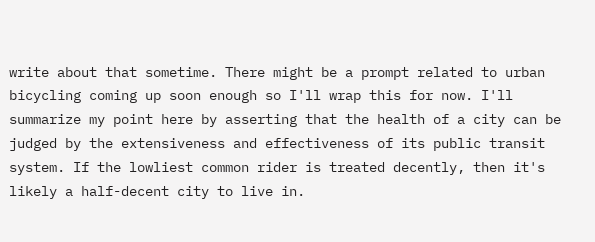write about that sometime. There might be a prompt related to urban bicycling coming up soon enough so I'll wrap this for now. I'll summarize my point here by asserting that the health of a city can be judged by the extensiveness and effectiveness of its public transit system. If the lowliest common rider is treated decently, then it's likely a half-decent city to live in.